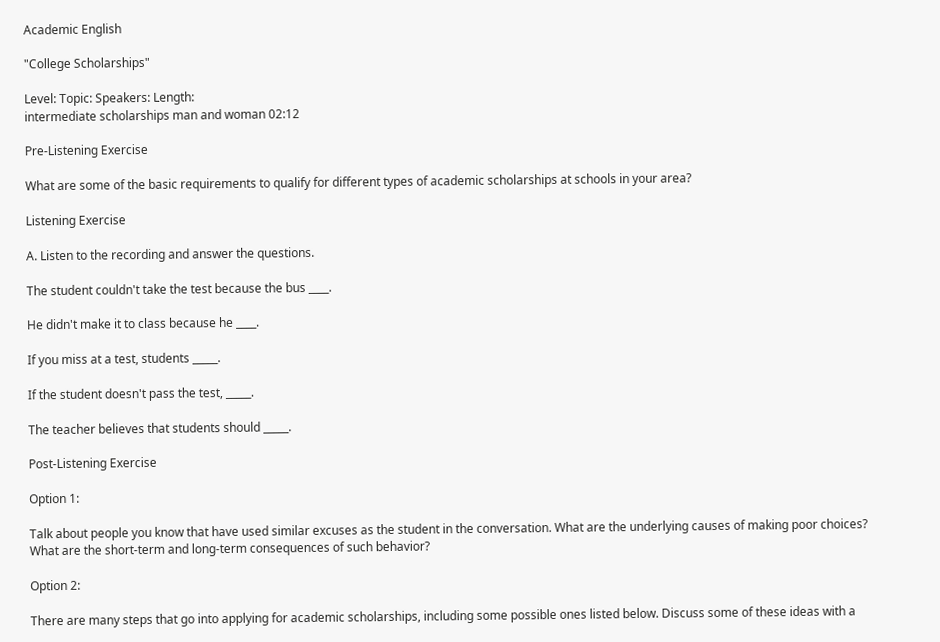Academic English

"College Scholarships"

Level: Topic: Speakers: Length:
intermediate scholarships man and woman 02:12

Pre-Listening Exercise

What are some of the basic requirements to qualify for different types of academic scholarships at schools in your area?

Listening Exercise

A. Listen to the recording and answer the questions.

The student couldn't take the test because the bus ____.

He didn't make it to class because he ____.

If you miss at a test, students _____.

If the student doesn't pass the test, _____.

The teacher believes that students should _____.

Post-Listening Exercise

Option 1:

Talk about people you know that have used similar excuses as the student in the conversation. What are the underlying causes of making poor choices? What are the short-term and long-term consequences of such behavior?

Option 2:

There are many steps that go into applying for academic scholarships, including some possible ones listed below. Discuss some of these ideas with a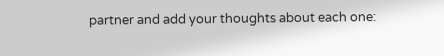partner and add your thoughts about each one: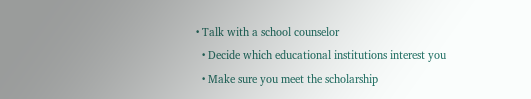• Talk with a school counselor
  • Decide which educational institutions interest you
  • Make sure you meet the scholarship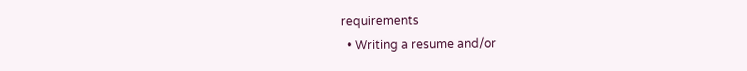requirements
  • Writing a resume and/or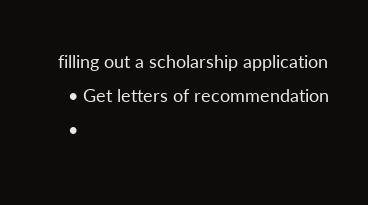filling out a scholarship application
  • Get letters of recommendation
  •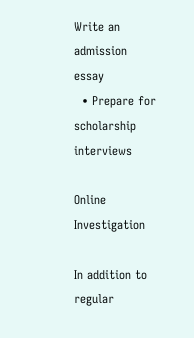Write an admission essay
  • Prepare for scholarship interviews

Online Investigation

In addition to regular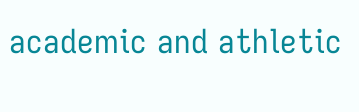academic and athletic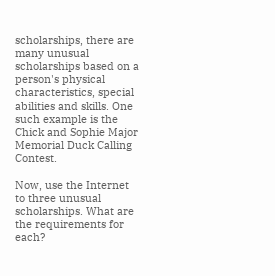scholarships, there are many unusual scholarships based on a person's physical characteristics, special abilities and skills. One such example is the Chick and Sophie Major Memorial Duck Calling Contest.

Now, use the Internet to three unusual scholarships. What are the requirements for each?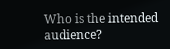Who is the intended audience?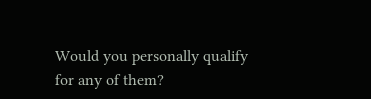Would you personally qualify for any of them?